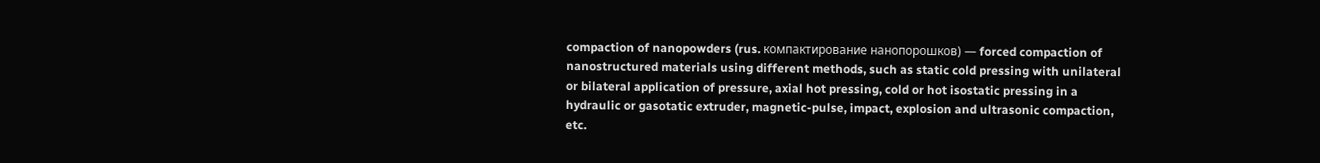compaction of nanopowders (rus. компактирование нанопорошков) — forced compaction of nanostructured materials using different methods, such as static cold pressing with unilateral or bilateral application of pressure, axial hot pressing, cold or hot isostatic pressing in a hydraulic or gasotatic extruder, magnetic-pulse, impact, explosion and ultrasonic compaction, etc.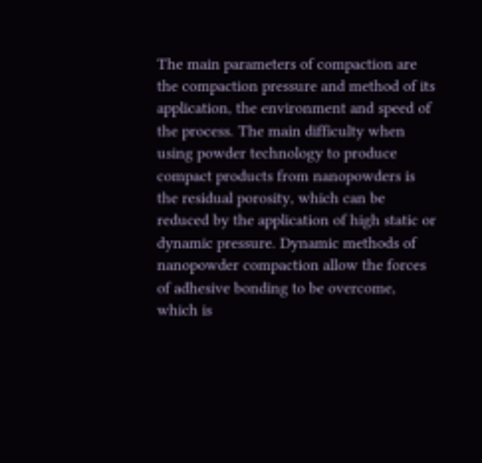The main parameters of compaction are the compaction pressure and method of its application, the environment and speed of the process. The main difficulty when using powder technology to produce compact products from nanopowders is the residual porosity, which can be reduced by the application of high static or dynamic pressure. Dynamic methods of nanopowder compaction allow the forces of adhesive bonding to be overcome, which is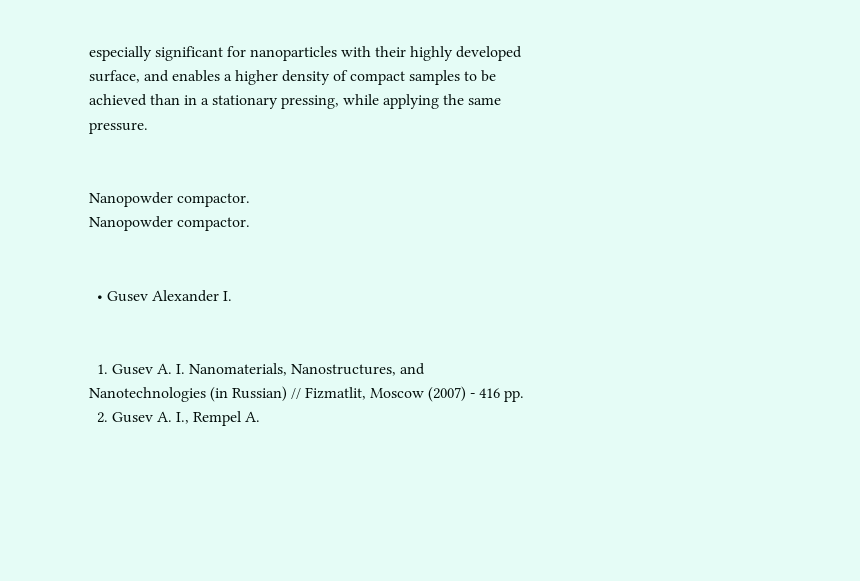especially significant for nanoparticles with their highly developed surface, and enables a higher density of compact samples to be achieved than in a stationary pressing, while applying the same pressure.


Nanopowder compactor.
Nanopowder compactor.


  • Gusev Alexander I.


  1. Gusev A. I. Nanomaterials, Nanostructures, and Nanotechnologies (in Russian) // Fizmatlit, Moscow (2007) - 416 pp.
  2. Gusev A. I., Rempel A.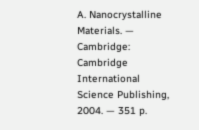A. Nanocrystalline Materials. — Cambridge: Cambridge International Science Publishing, 2004. — 351 p.